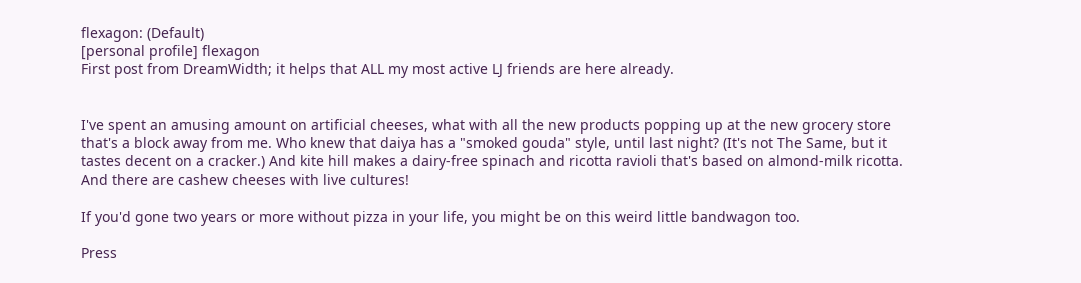flexagon: (Default)
[personal profile] flexagon
First post from DreamWidth; it helps that ALL my most active LJ friends are here already.


I've spent an amusing amount on artificial cheeses, what with all the new products popping up at the new grocery store that's a block away from me. Who knew that daiya has a "smoked gouda" style, until last night? (It's not The Same, but it tastes decent on a cracker.) And kite hill makes a dairy-free spinach and ricotta ravioli that's based on almond-milk ricotta. And there are cashew cheeses with live cultures!

If you'd gone two years or more without pizza in your life, you might be on this weird little bandwagon too.

Press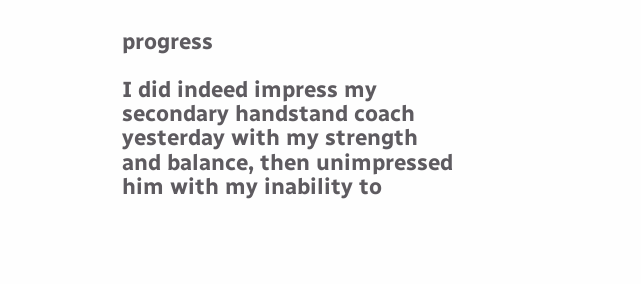progress

I did indeed impress my secondary handstand coach yesterday with my strength and balance, then unimpressed him with my inability to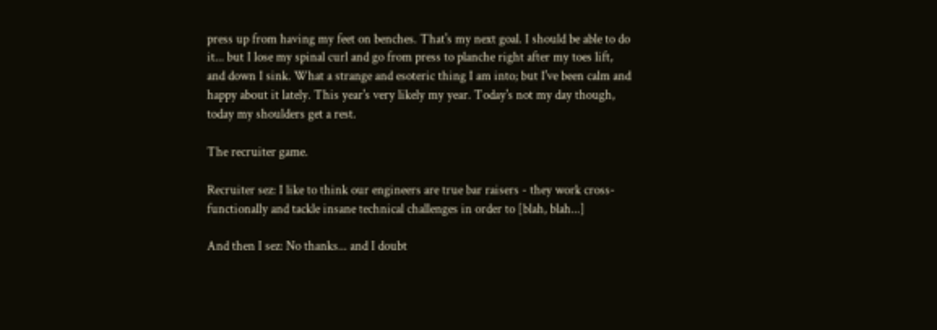press up from having my feet on benches. That's my next goal. I should be able to do it... but I lose my spinal curl and go from press to planche right after my toes lift, and down I sink. What a strange and esoteric thing I am into; but I've been calm and happy about it lately. This year's very likely my year. Today's not my day though, today my shoulders get a rest.

The recruiter game.

Recruiter sez: I like to think our engineers are true bar raisers - they work cross-functionally and tackle insane technical challenges in order to [blah, blah...]

And then I sez: No thanks... and I doubt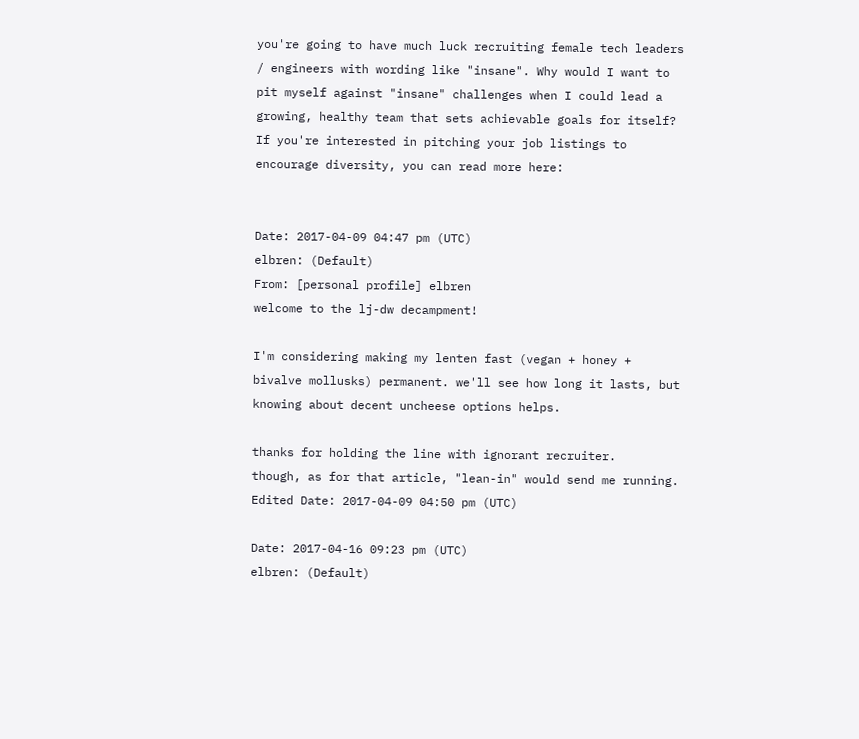you're going to have much luck recruiting female tech leaders / engineers with wording like "insane". Why would I want to pit myself against "insane" challenges when I could lead a growing, healthy team that sets achievable goals for itself? If you're interested in pitching your job listings to encourage diversity, you can read more here:


Date: 2017-04-09 04:47 pm (UTC)
elbren: (Default)
From: [personal profile] elbren
welcome to the lj-dw decampment!

I'm considering making my lenten fast (vegan + honey + bivalve mollusks) permanent. we'll see how long it lasts, but knowing about decent uncheese options helps.

thanks for holding the line with ignorant recruiter.
though, as for that article, "lean-in" would send me running.
Edited Date: 2017-04-09 04:50 pm (UTC)

Date: 2017-04-16 09:23 pm (UTC)
elbren: (Default)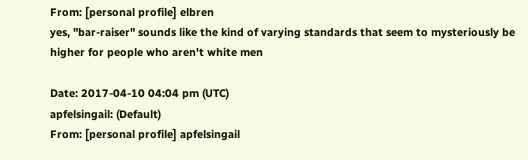From: [personal profile] elbren
yes, "bar-raiser" sounds like the kind of varying standards that seem to mysteriously be higher for people who aren't white men

Date: 2017-04-10 04:04 pm (UTC)
apfelsingail: (Default)
From: [personal profile] apfelsingail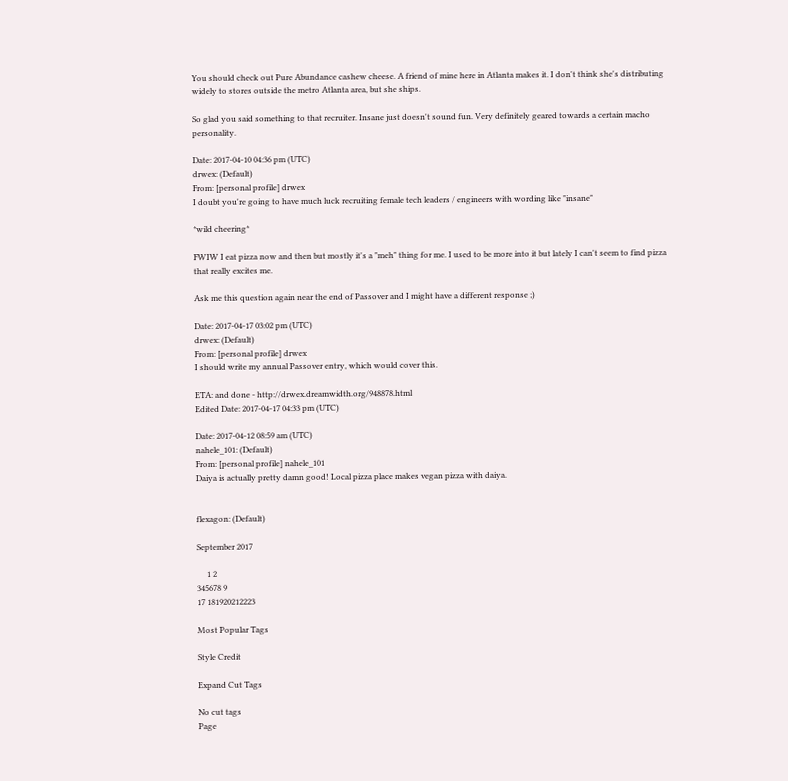You should check out Pure Abundance cashew cheese. A friend of mine here in Atlanta makes it. I don't think she's distributing widely to stores outside the metro Atlanta area, but she ships.

So glad you said something to that recruiter. Insane just doesn't sound fun. Very definitely geared towards a certain macho personality.

Date: 2017-04-10 04:36 pm (UTC)
drwex: (Default)
From: [personal profile] drwex
I doubt you're going to have much luck recruiting female tech leaders / engineers with wording like "insane"

*wild cheering*

FWIW I eat pizza now and then but mostly it's a "meh" thing for me. I used to be more into it but lately I can't seem to find pizza that really excites me.

Ask me this question again near the end of Passover and I might have a different response ;)

Date: 2017-04-17 03:02 pm (UTC)
drwex: (Default)
From: [personal profile] drwex
I should write my annual Passover entry, which would cover this.

ETA: and done - http://drwex.dreamwidth.org/948878.html
Edited Date: 2017-04-17 04:33 pm (UTC)

Date: 2017-04-12 08:59 am (UTC)
nahele_101: (Default)
From: [personal profile] nahele_101
Daiya is actually pretty damn good! Local pizza place makes vegan pizza with daiya.


flexagon: (Default)

September 2017

     1 2
345678 9
17 181920212223

Most Popular Tags

Style Credit

Expand Cut Tags

No cut tags
Page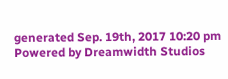generated Sep. 19th, 2017 10:20 pm
Powered by Dreamwidth Studios